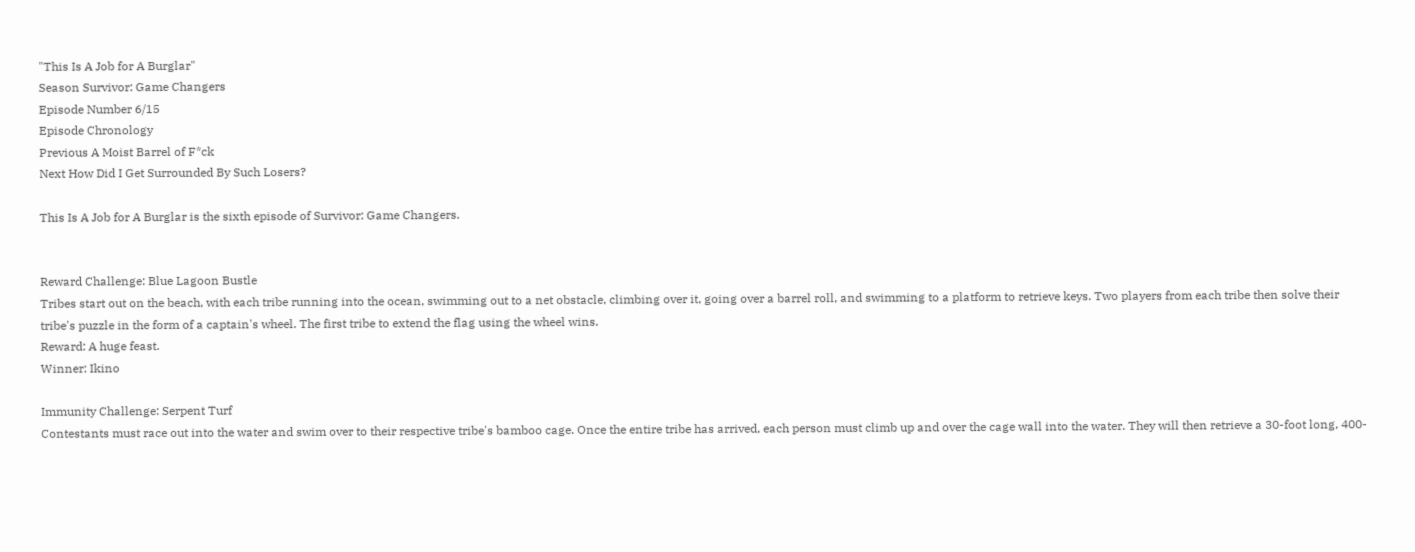"This Is A Job for A Burglar"
Season Survivor: Game Changers
Episode Number 6/15
Episode Chronology
Previous A Moist Barrel of F*ck
Next How Did I Get Surrounded By Such Losers?

This Is A Job for A Burglar is the sixth episode of Survivor: Game Changers.


Reward Challenge: Blue Lagoon Bustle
Tribes start out on the beach, with each tribe running into the ocean, swimming out to a net obstacle, climbing over it, going over a barrel roll, and swimming to a platform to retrieve keys. Two players from each tribe then solve their tribe's puzzle in the form of a captain's wheel. The first tribe to extend the flag using the wheel wins.
Reward: A huge feast.
Winner: Ikino

Immunity Challenge: Serpent Turf
Contestants must race out into the water and swim over to their respective tribe's bamboo cage. Once the entire tribe has arrived, each person must climb up and over the cage wall into the water. They will then retrieve a 30-foot long, 400-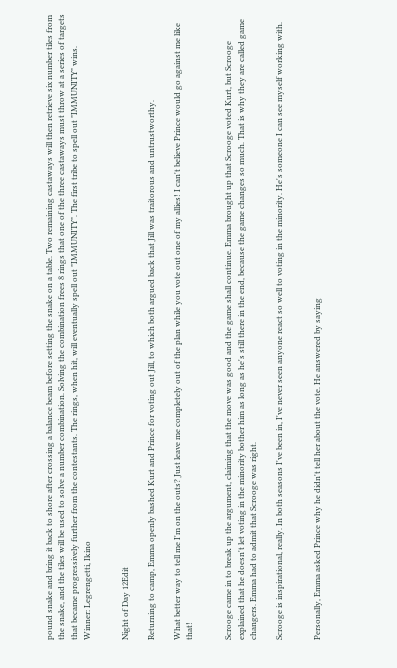pound snake and bring it back to shore after crossing a balance beam before setting the snake on a table. Two remaining castaways will then retrieve six number tiles from the snake, and the tiles will be used to solve a number combination. Solving the combination frees 8 rings that one of the three castaways must throw at a series of targets that became progressively further from the contestants. The rings, when hit, will eventually spell out "IMMUNITY". The first tribe to spell out "IMMUNITY" wins.
Winner: Legrengetti, Ikino


Night of Day 12Edit

Returning to camp, Emma openly bashed Kurt and Prince for voting out Jill, to which both argued back that Jill was traitorous and untrustworthy.

What better way to tell me I'm on the outs? Just leave me completely out of the plan while you vote out one of my allies! I can't believe Prince would go against me like that!


Scrooge came in to break up the argument, claiming that the move was good and the game shall continue. Emma brought up that Scrooge voted Kurt, but Scrooge explained that he doesn't let voting in the minority bother him as long as he's still there in the end, because the game changes so much. That is why they are called game changers. Emma had to admit that Scrooge was right.

Scrooge is inspirational, really. In both seasons I've been in, I've never seen anyone react so well to voting in the minority. He's someone I can see myself working with.


Personally, Emma asked Prince why he didn't tell her about the vote. He answered by saying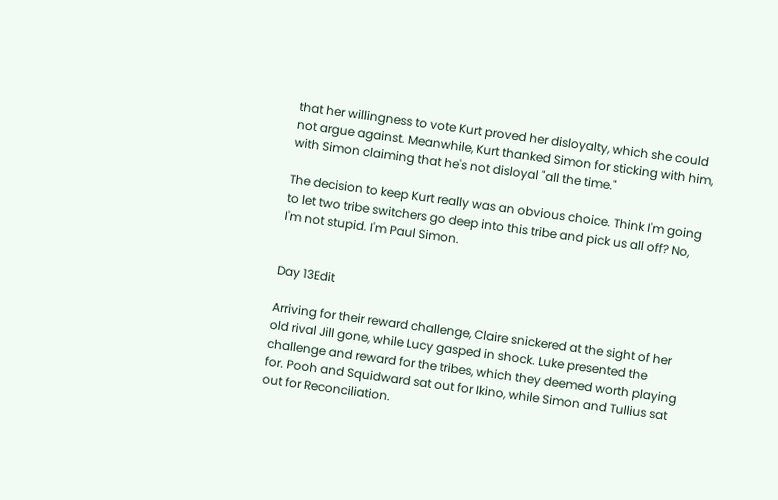that her willingness to vote Kurt proved her disloyalty, which she could not argue against. Meanwhile, Kurt thanked Simon for sticking with him, with Simon claiming that he's not disloyal "all the time."

The decision to keep Kurt really was an obvious choice. Think I'm going to let two tribe switchers go deep into this tribe and pick us all off? No, I'm not stupid. I'm Paul Simon.


Day 13Edit

Arriving for their reward challenge, Claire snickered at the sight of her old rival Jill gone, while Lucy gasped in shock. Luke presented the challenge and reward for the tribes, which they deemed worth playing for. Pooh and Squidward sat out for Ikino, while Simon and Tullius sat out for Reconciliation.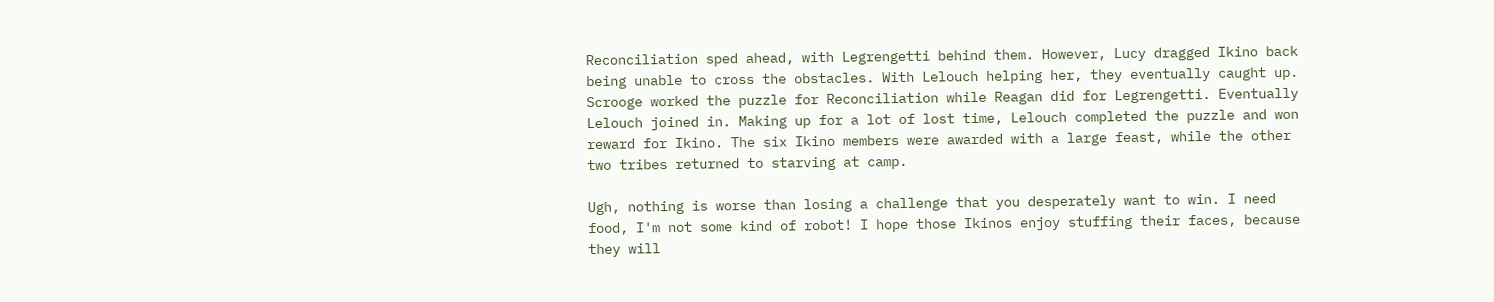Reconciliation sped ahead, with Legrengetti behind them. However, Lucy dragged Ikino back being unable to cross the obstacles. With Lelouch helping her, they eventually caught up. Scrooge worked the puzzle for Reconciliation while Reagan did for Legrengetti. Eventually Lelouch joined in. Making up for a lot of lost time, Lelouch completed the puzzle and won reward for Ikino. The six Ikino members were awarded with a large feast, while the other two tribes returned to starving at camp.

Ugh, nothing is worse than losing a challenge that you desperately want to win. I need food, I'm not some kind of robot! I hope those Ikinos enjoy stuffing their faces, because they will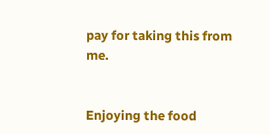pay for taking this from me.


Enjoying the food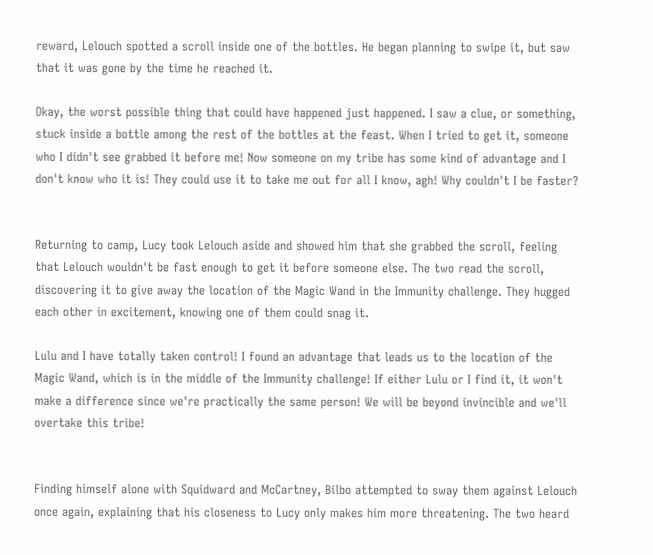reward, Lelouch spotted a scroll inside one of the bottles. He began planning to swipe it, but saw that it was gone by the time he reached it.

Okay, the worst possible thing that could have happened just happened. I saw a clue, or something, stuck inside a bottle among the rest of the bottles at the feast. When I tried to get it, someone who I didn't see grabbed it before me! Now someone on my tribe has some kind of advantage and I don't know who it is! They could use it to take me out for all I know, agh! Why couldn't I be faster?


Returning to camp, Lucy took Lelouch aside and showed him that she grabbed the scroll, feeling that Lelouch wouldn't be fast enough to get it before someone else. The two read the scroll, discovering it to give away the location of the Magic Wand in the Immunity challenge. They hugged each other in excitement, knowing one of them could snag it.

Lulu and I have totally taken control! I found an advantage that leads us to the location of the Magic Wand, which is in the middle of the Immunity challenge! If either Lulu or I find it, it won't make a difference since we're practically the same person! We will be beyond invincible and we'll overtake this tribe!


Finding himself alone with Squidward and McCartney, Bilbo attempted to sway them against Lelouch once again, explaining that his closeness to Lucy only makes him more threatening. The two heard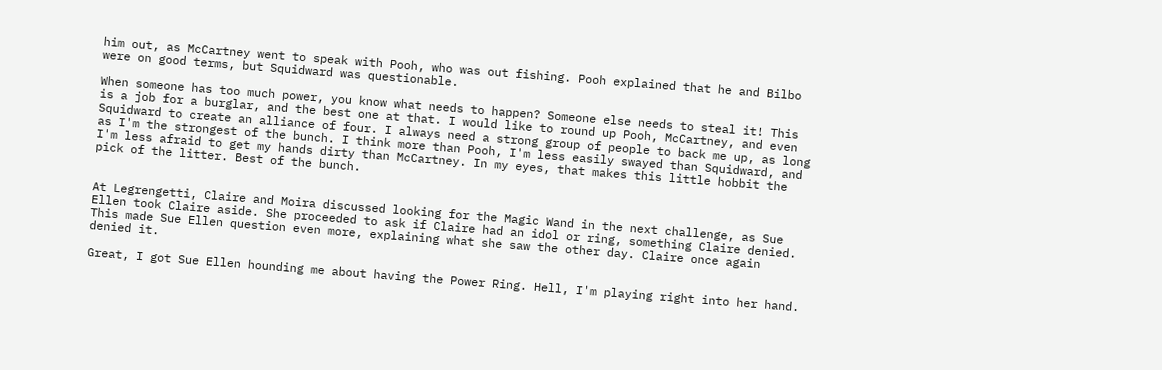him out, as McCartney went to speak with Pooh, who was out fishing. Pooh explained that he and Bilbo were on good terms, but Squidward was questionable.

When someone has too much power, you know what needs to happen? Someone else needs to steal it! This is a job for a burglar, and the best one at that. I would like to round up Pooh, McCartney, and even Squidward to create an alliance of four. I always need a strong group of people to back me up, as long as I'm the strongest of the bunch. I think more than Pooh, I'm less easily swayed than Squidward, and I'm less afraid to get my hands dirty than McCartney. In my eyes, that makes this little hobbit the pick of the litter. Best of the bunch.


At Legrengetti, Claire and Moira discussed looking for the Magic Wand in the next challenge, as Sue Ellen took Claire aside. She proceeded to ask if Claire had an idol or ring, something Claire denied. This made Sue Ellen question even more, explaining what she saw the other day. Claire once again denied it.

Great, I got Sue Ellen hounding me about having the Power Ring. Hell, I'm playing right into her hand.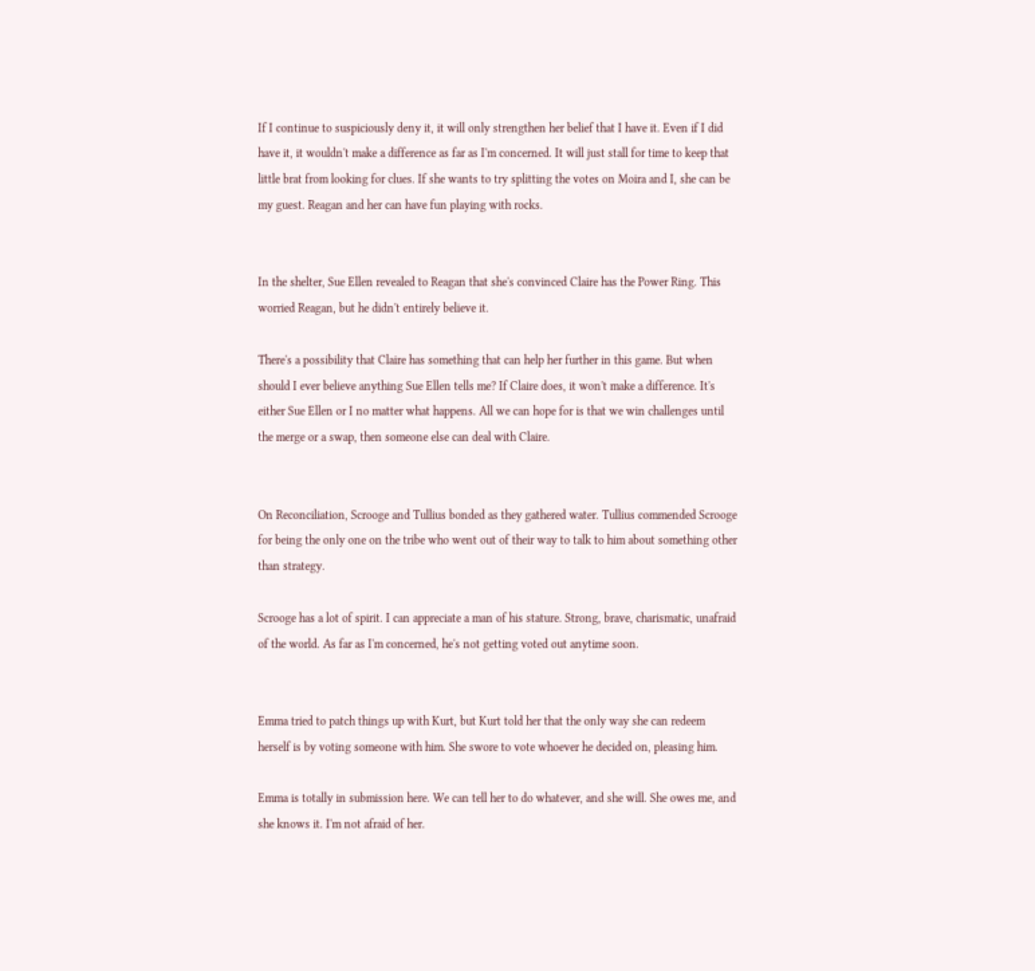If I continue to suspiciously deny it, it will only strengthen her belief that I have it. Even if I did have it, it wouldn't make a difference as far as I'm concerned. It will just stall for time to keep that little brat from looking for clues. If she wants to try splitting the votes on Moira and I, she can be my guest. Reagan and her can have fun playing with rocks.


In the shelter, Sue Ellen revealed to Reagan that she's convinced Claire has the Power Ring. This worried Reagan, but he didn't entirely believe it.

There's a possibility that Claire has something that can help her further in this game. But when should I ever believe anything Sue Ellen tells me? If Claire does, it won't make a difference. It's either Sue Ellen or I no matter what happens. All we can hope for is that we win challenges until the merge or a swap, then someone else can deal with Claire.


On Reconciliation, Scrooge and Tullius bonded as they gathered water. Tullius commended Scrooge for being the only one on the tribe who went out of their way to talk to him about something other than strategy.

Scrooge has a lot of spirit. I can appreciate a man of his stature. Strong, brave, charismatic, unafraid of the world. As far as I'm concerned, he's not getting voted out anytime soon.


Emma tried to patch things up with Kurt, but Kurt told her that the only way she can redeem herself is by voting someone with him. She swore to vote whoever he decided on, pleasing him.

Emma is totally in submission here. We can tell her to do whatever, and she will. She owes me, and she knows it. I'm not afraid of her.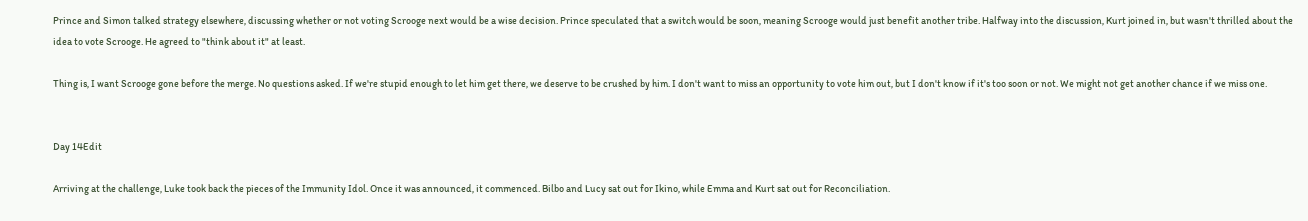Prince and Simon talked strategy elsewhere, discussing whether or not voting Scrooge next would be a wise decision. Prince speculated that a switch would be soon, meaning Scrooge would just benefit another tribe. Halfway into the discussion, Kurt joined in, but wasn't thrilled about the idea to vote Scrooge. He agreed to "think about it" at least.

Thing is, I want Scrooge gone before the merge. No questions asked. If we're stupid enough to let him get there, we deserve to be crushed by him. I don't want to miss an opportunity to vote him out, but I don't know if it's too soon or not. We might not get another chance if we miss one.


Day 14Edit

Arriving at the challenge, Luke took back the pieces of the Immunity Idol. Once it was announced, it commenced. Bilbo and Lucy sat out for Ikino, while Emma and Kurt sat out for Reconciliation.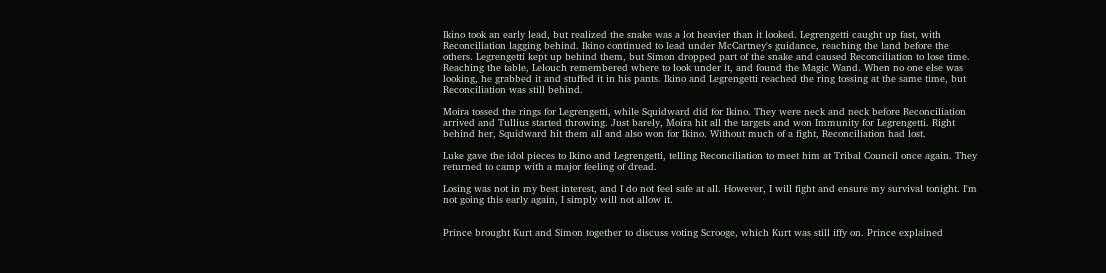Ikino took an early lead, but realized the snake was a lot heavier than it looked. Legrengetti caught up fast, with Reconciliation lagging behind. Ikino continued to lead under McCartney's guidance, reaching the land before the others. Legrengetti kept up behind them, but Simon dropped part of the snake and caused Reconciliation to lose time. Reaching the table, Lelouch remembered where to look under it, and found the Magic Wand. When no one else was looking, he grabbed it and stuffed it in his pants. Ikino and Legrengetti reached the ring tossing at the same time, but Reconciliation was still behind.

Moira tossed the rings for Legrengetti, while Squidward did for Ikino. They were neck and neck before Reconciliation arrived and Tullius started throwing. Just barely, Moira hit all the targets and won Immunity for Legrengetti. Right behind her, Squidward hit them all and also won for Ikino. Without much of a fight, Reconciliation had lost.

Luke gave the idol pieces to Ikino and Legrengetti, telling Reconciliation to meet him at Tribal Council once again. They returned to camp with a major feeling of dread.

Losing was not in my best interest, and I do not feel safe at all. However, I will fight and ensure my survival tonight. I'm not going this early again, I simply will not allow it.


Prince brought Kurt and Simon together to discuss voting Scrooge, which Kurt was still iffy on. Prince explained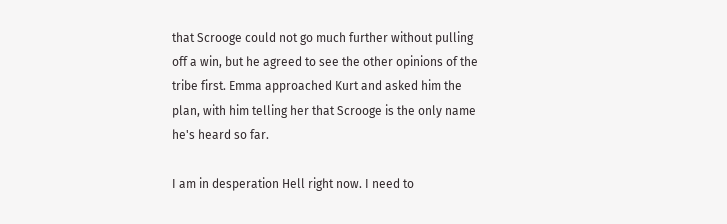that Scrooge could not go much further without pulling off a win, but he agreed to see the other opinions of the tribe first. Emma approached Kurt and asked him the plan, with him telling her that Scrooge is the only name he's heard so far.

I am in desperation Hell right now. I need to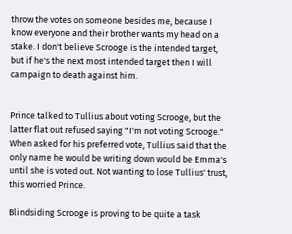throw the votes on someone besides me, because I know everyone and their brother wants my head on a stake. I don't believe Scrooge is the intended target, but if he's the next most intended target then I will campaign to death against him.


Prince talked to Tullius about voting Scrooge, but the latter flat out refused saying "I'm not voting Scrooge." When asked for his preferred vote, Tullius said that the only name he would be writing down would be Emma's until she is voted out. Not wanting to lose Tullius' trust, this worried Prince.

Blindsiding Scrooge is proving to be quite a task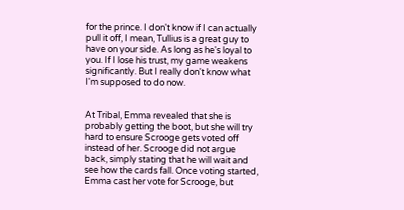for the prince. I don't know if I can actually pull it off, I mean, Tullius is a great guy to have on your side. As long as he's loyal to you. If I lose his trust, my game weakens significantly. But I really don't know what I'm supposed to do now.


At Tribal, Emma revealed that she is probably getting the boot, but she will try hard to ensure Scrooge gets voted off instead of her. Scrooge did not argue back, simply stating that he will wait and see how the cards fall. Once voting started, Emma cast her vote for Scrooge, but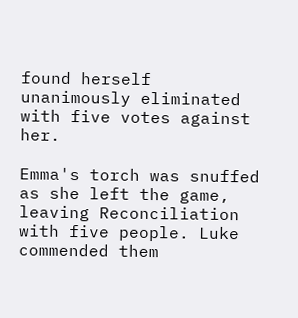found herself unanimously eliminated with five votes against her.

Emma's torch was snuffed as she left the game, leaving Reconciliation with five people. Luke commended them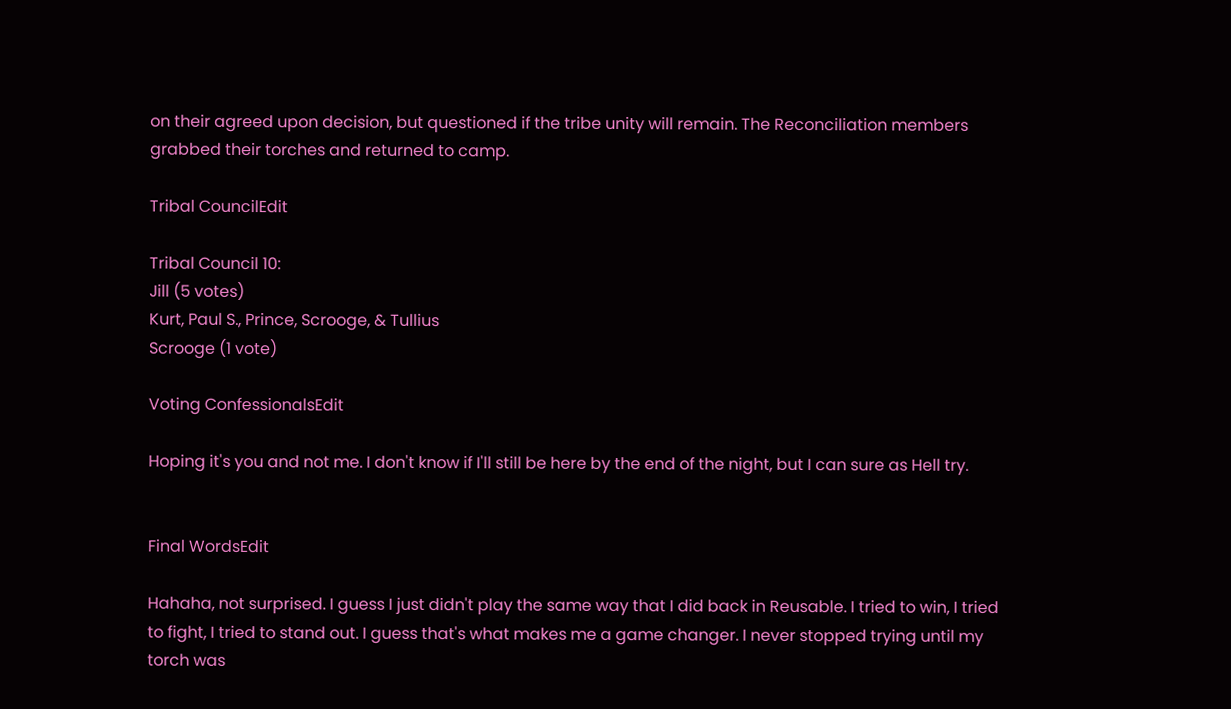on their agreed upon decision, but questioned if the tribe unity will remain. The Reconciliation members grabbed their torches and returned to camp.

Tribal CouncilEdit

Tribal Council 10:
Jill (5 votes)
Kurt, Paul S., Prince, Scrooge, & Tullius
Scrooge (1 vote)

Voting ConfessionalsEdit

Hoping it's you and not me. I don't know if I'll still be here by the end of the night, but I can sure as Hell try.


Final WordsEdit

Hahaha, not surprised. I guess I just didn't play the same way that I did back in Reusable. I tried to win, I tried to fight, I tried to stand out. I guess that's what makes me a game changer. I never stopped trying until my torch was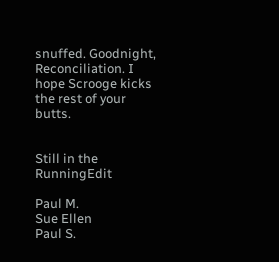snuffed. Goodnight, Reconciliation. I hope Scrooge kicks the rest of your butts.


Still in the RunningEdit

Paul M.
Sue Ellen
Paul S.